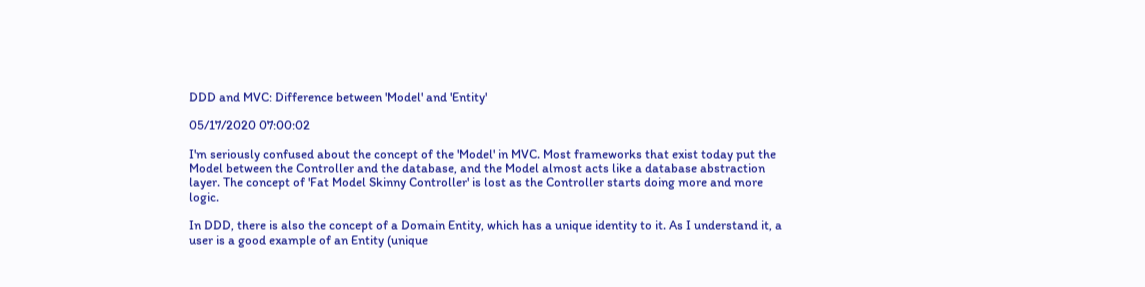DDD and MVC: Difference between 'Model' and 'Entity'

05/17/2020 07:00:02

I'm seriously confused about the concept of the 'Model' in MVC. Most frameworks that exist today put the Model between the Controller and the database, and the Model almost acts like a database abstraction layer. The concept of 'Fat Model Skinny Controller' is lost as the Controller starts doing more and more logic.

In DDD, there is also the concept of a Domain Entity, which has a unique identity to it. As I understand it, a user is a good example of an Entity (unique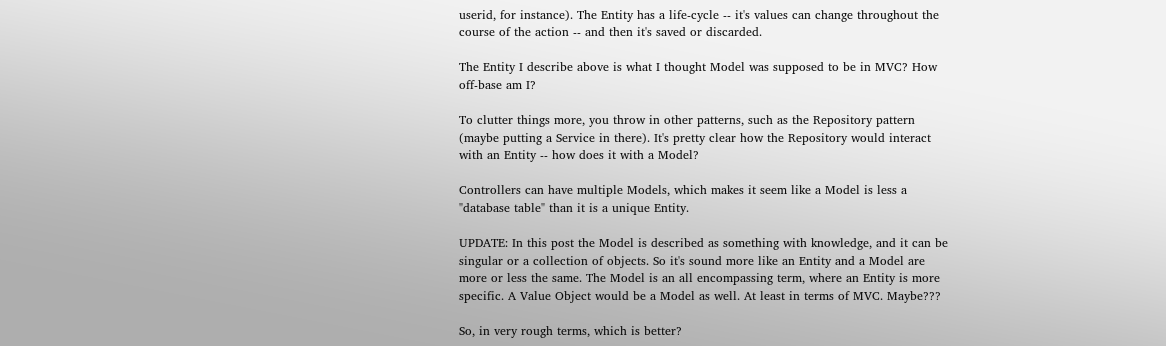userid, for instance). The Entity has a life-cycle -- it's values can change throughout the course of the action -- and then it's saved or discarded.

The Entity I describe above is what I thought Model was supposed to be in MVC? How off-base am I?

To clutter things more, you throw in other patterns, such as the Repository pattern (maybe putting a Service in there). It's pretty clear how the Repository would interact with an Entity -- how does it with a Model?

Controllers can have multiple Models, which makes it seem like a Model is less a "database table" than it is a unique Entity.

UPDATE: In this post the Model is described as something with knowledge, and it can be singular or a collection of objects. So it's sound more like an Entity and a Model are more or less the same. The Model is an all encompassing term, where an Entity is more specific. A Value Object would be a Model as well. At least in terms of MVC. Maybe???

So, in very rough terms, which is better?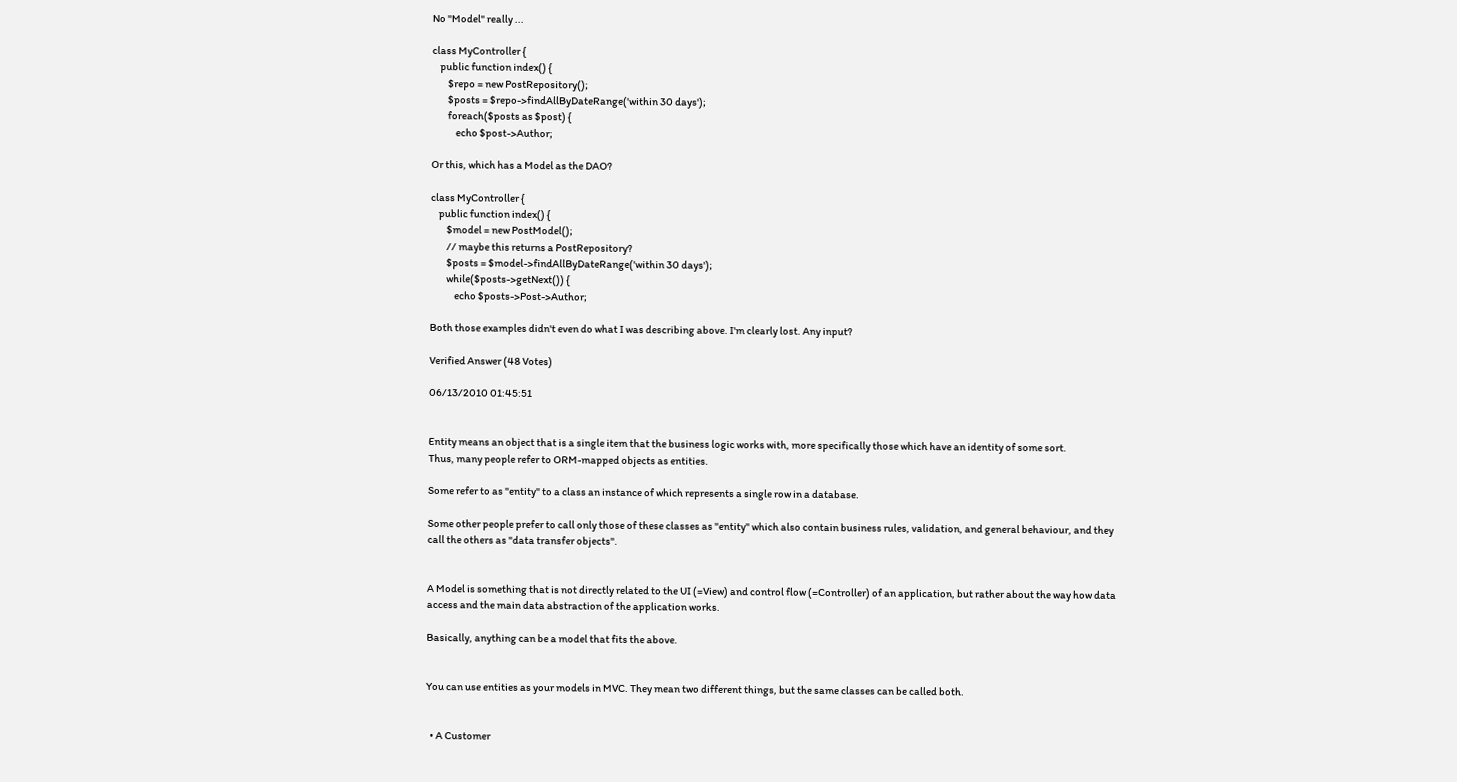No "Model" really ...

class MyController {
    public function index() {
        $repo = new PostRepository();
        $posts = $repo->findAllByDateRange('within 30 days');
        foreach($posts as $post) {
            echo $post->Author;

Or this, which has a Model as the DAO?

class MyController {
    public function index() {
        $model = new PostModel();
        // maybe this returns a PostRepository?
        $posts = $model->findAllByDateRange('within 30 days');
        while($posts->getNext()) {
            echo $posts->Post->Author;

Both those examples didn't even do what I was describing above. I'm clearly lost. Any input?

Verified Answer (48 Votes)

06/13/2010 01:45:51


Entity means an object that is a single item that the business logic works with, more specifically those which have an identity of some sort.
Thus, many people refer to ORM-mapped objects as entities.

Some refer to as "entity" to a class an instance of which represents a single row in a database.

Some other people prefer to call only those of these classes as "entity" which also contain business rules, validation, and general behaviour, and they call the others as "data transfer objects".


A Model is something that is not directly related to the UI (=View) and control flow (=Controller) of an application, but rather about the way how data access and the main data abstraction of the application works.

Basically, anything can be a model that fits the above.


You can use entities as your models in MVC. They mean two different things, but the same classes can be called both.


  • A Customer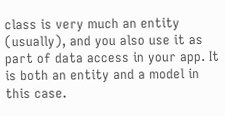class is very much an entity (usually), and you also use it as part of data access in your app. It is both an entity and a model in this case.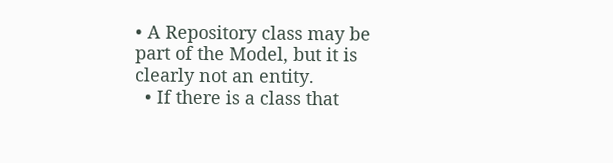• A Repository class may be part of the Model, but it is clearly not an entity.
  • If there is a class that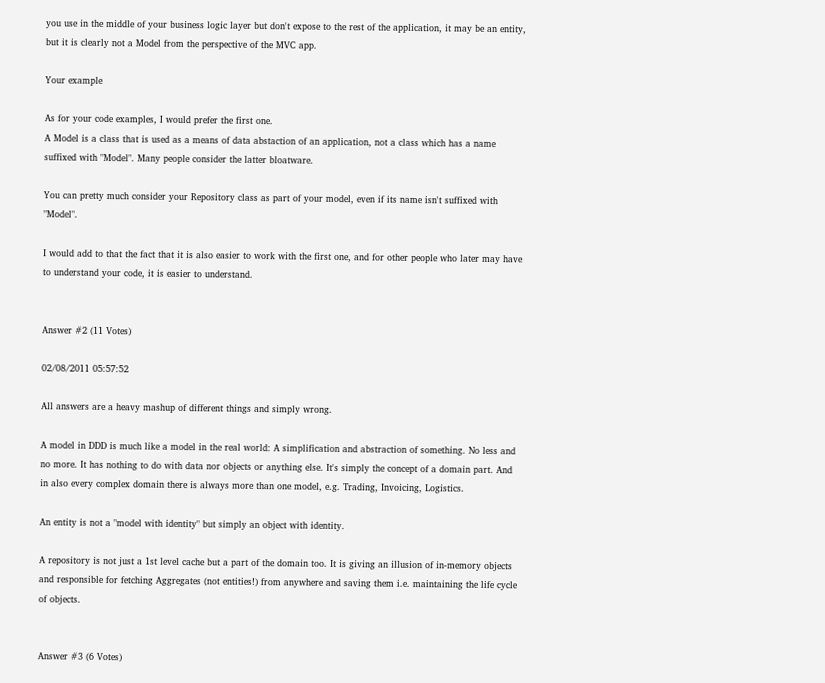you use in the middle of your business logic layer but don't expose to the rest of the application, it may be an entity, but it is clearly not a Model from the perspective of the MVC app.

Your example

As for your code examples, I would prefer the first one.
A Model is a class that is used as a means of data abstaction of an application, not a class which has a name suffixed with "Model". Many people consider the latter bloatware.

You can pretty much consider your Repository class as part of your model, even if its name isn't suffixed with "Model".

I would add to that the fact that it is also easier to work with the first one, and for other people who later may have to understand your code, it is easier to understand.


Answer #2 (11 Votes)

02/08/2011 05:57:52

All answers are a heavy mashup of different things and simply wrong.

A model in DDD is much like a model in the real world: A simplification and abstraction of something. No less and no more. It has nothing to do with data nor objects or anything else. It's simply the concept of a domain part. And in also every complex domain there is always more than one model, e.g. Trading, Invoicing, Logistics.

An entity is not a "model with identity" but simply an object with identity.

A repository is not just a 1st level cache but a part of the domain too. It is giving an illusion of in-memory objects and responsible for fetching Aggregates (not entities!) from anywhere and saving them i.e. maintaining the life cycle of objects.


Answer #3 (6 Votes)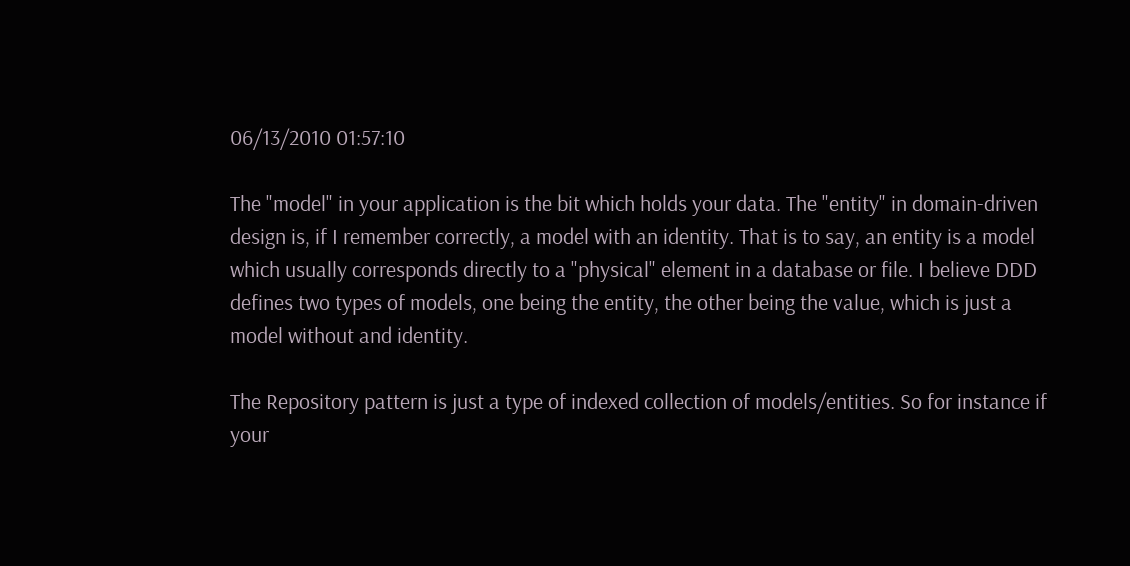06/13/2010 01:57:10

The "model" in your application is the bit which holds your data. The "entity" in domain-driven design is, if I remember correctly, a model with an identity. That is to say, an entity is a model which usually corresponds directly to a "physical" element in a database or file. I believe DDD defines two types of models, one being the entity, the other being the value, which is just a model without and identity.

The Repository pattern is just a type of indexed collection of models/entities. So for instance if your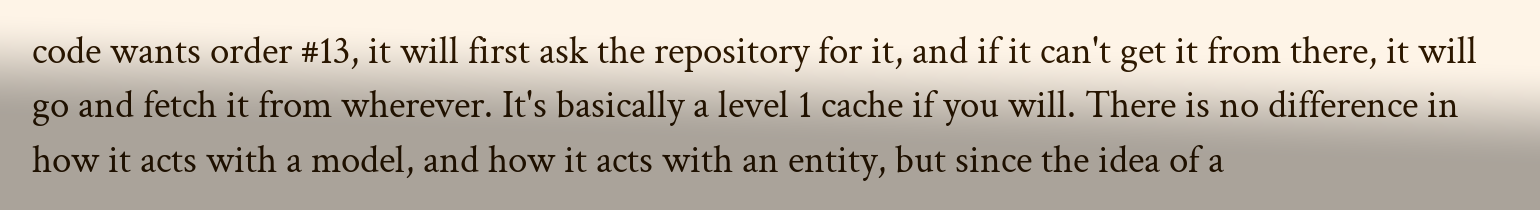code wants order #13, it will first ask the repository for it, and if it can't get it from there, it will go and fetch it from wherever. It's basically a level 1 cache if you will. There is no difference in how it acts with a model, and how it acts with an entity, but since the idea of a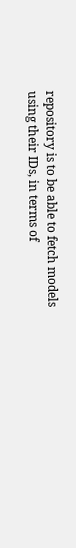repository is to be able to fetch models using their IDs, in terms of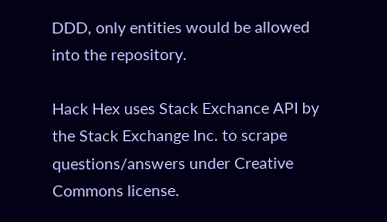DDD, only entities would be allowed into the repository.

Hack Hex uses Stack Exchance API by the Stack Exchange Inc. to scrape questions/answers under Creative Commons license.